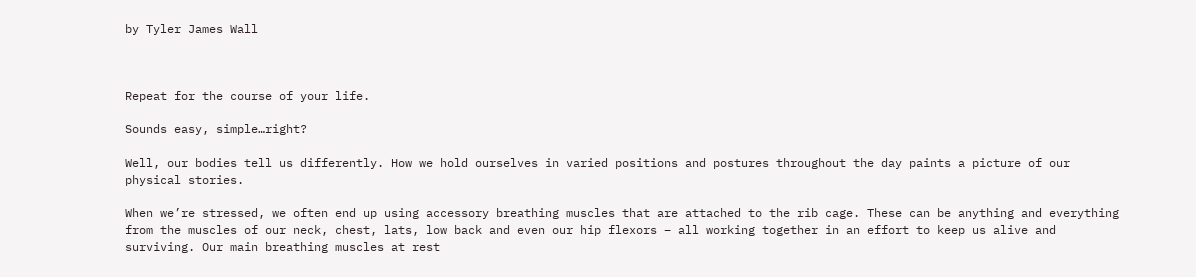by Tyler James Wall



Repeat for the course of your life.

Sounds easy, simple…right?

Well, our bodies tell us differently. How we hold ourselves in varied positions and postures throughout the day paints a picture of our physical stories.

When we’re stressed, we often end up using accessory breathing muscles that are attached to the rib cage. These can be anything and everything from the muscles of our neck, chest, lats, low back and even our hip flexors – all working together in an effort to keep us alive and surviving. Our main breathing muscles at rest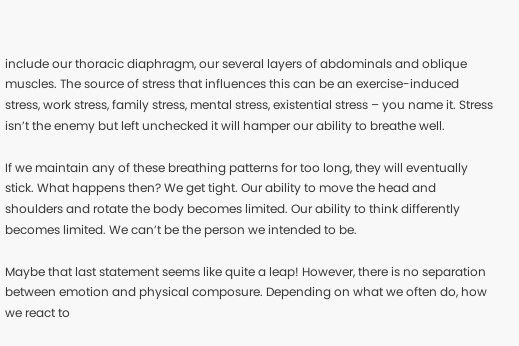include our thoracic diaphragm, our several layers of abdominals and oblique muscles. The source of stress that influences this can be an exercise-induced stress, work stress, family stress, mental stress, existential stress – you name it. Stress isn’t the enemy but left unchecked it will hamper our ability to breathe well.

If we maintain any of these breathing patterns for too long, they will eventually stick. What happens then? We get tight. Our ability to move the head and shoulders and rotate the body becomes limited. Our ability to think differently becomes limited. We can’t be the person we intended to be.

Maybe that last statement seems like quite a leap! However, there is no separation between emotion and physical composure. Depending on what we often do, how we react to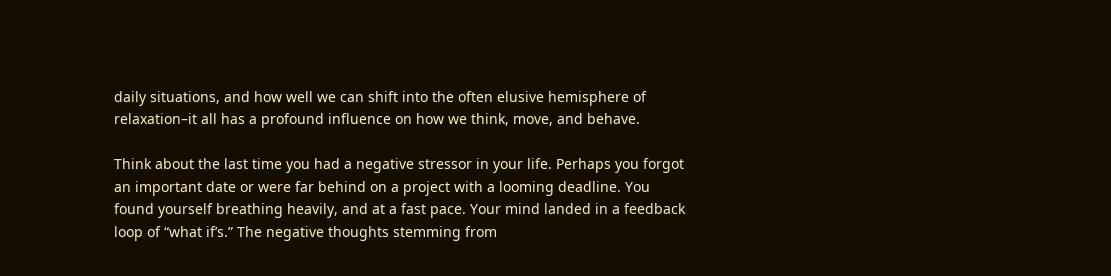daily situations, and how well we can shift into the often elusive hemisphere of relaxation–it all has a profound influence on how we think, move, and behave.

Think about the last time you had a negative stressor in your life. Perhaps you forgot an important date or were far behind on a project with a looming deadline. You found yourself breathing heavily, and at a fast pace. Your mind landed in a feedback loop of “what if’s.” The negative thoughts stemming from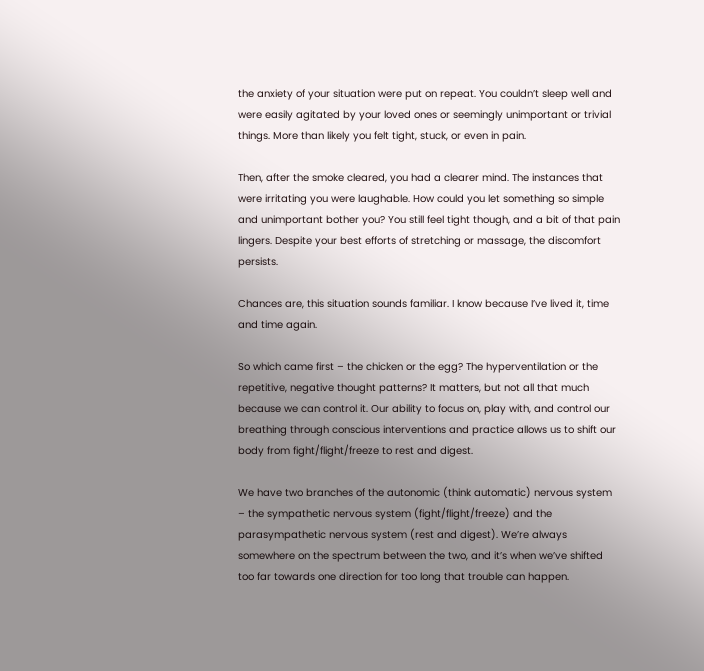the anxiety of your situation were put on repeat. You couldn’t sleep well and were easily agitated by your loved ones or seemingly unimportant or trivial things. More than likely you felt tight, stuck, or even in pain.

Then, after the smoke cleared, you had a clearer mind. The instances that were irritating you were laughable. How could you let something so simple and unimportant bother you? You still feel tight though, and a bit of that pain lingers. Despite your best efforts of stretching or massage, the discomfort persists.

Chances are, this situation sounds familiar. I know because I’ve lived it, time and time again.

So which came first – the chicken or the egg? The hyperventilation or the repetitive, negative thought patterns? It matters, but not all that much because we can control it. Our ability to focus on, play with, and control our breathing through conscious interventions and practice allows us to shift our body from fight/flight/freeze to rest and digest.

We have two branches of the autonomic (think automatic) nervous system – the sympathetic nervous system (fight/flight/freeze) and the parasympathetic nervous system (rest and digest). We’re always somewhere on the spectrum between the two, and it’s when we’ve shifted too far towards one direction for too long that trouble can happen.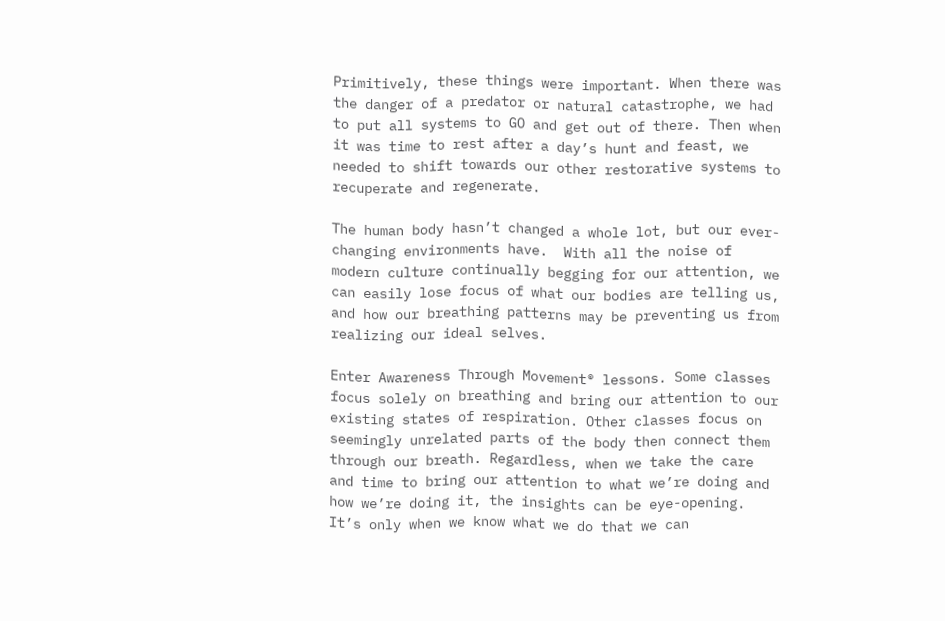Primitively, these things were important. When there was the danger of a predator or natural catastrophe, we had to put all systems to GO and get out of there. Then when it was time to rest after a day’s hunt and feast, we needed to shift towards our other restorative systems to recuperate and regenerate.

The human body hasn’t changed a whole lot, but our ever-changing environments have.  With all the noise of modern culture continually begging for our attention, we can easily lose focus of what our bodies are telling us, and how our breathing patterns may be preventing us from realizing our ideal selves.

Enter Awareness Through Movement® lessons. Some classes focus solely on breathing and bring our attention to our existing states of respiration. Other classes focus on seemingly unrelated parts of the body then connect them through our breath. Regardless, when we take the care and time to bring our attention to what we’re doing and how we’re doing it, the insights can be eye-opening. It’s only when we know what we do that we can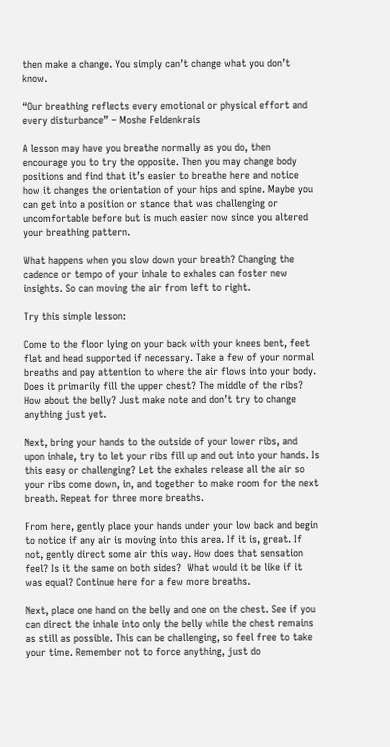then make a change. You simply can’t change what you don’t know.

“Our breathing reflects every emotional or physical effort and every disturbance” – Moshe Feldenkrais

A lesson may have you breathe normally as you do, then encourage you to try the opposite. Then you may change body positions and find that it’s easier to breathe here and notice how it changes the orientation of your hips and spine. Maybe you can get into a position or stance that was challenging or uncomfortable before but is much easier now since you altered your breathing pattern.

What happens when you slow down your breath? Changing the cadence or tempo of your inhale to exhales can foster new insights. So can moving the air from left to right.

Try this simple lesson:

Come to the floor lying on your back with your knees bent, feet flat and head supported if necessary. Take a few of your normal breaths and pay attention to where the air flows into your body. Does it primarily fill the upper chest? The middle of the ribs? How about the belly? Just make note and don’t try to change anything just yet.

Next, bring your hands to the outside of your lower ribs, and upon inhale, try to let your ribs fill up and out into your hands. Is this easy or challenging? Let the exhales release all the air so your ribs come down, in, and together to make room for the next breath. Repeat for three more breaths.

From here, gently place your hands under your low back and begin to notice if any air is moving into this area. If it is, great. If not, gently direct some air this way. How does that sensation feel? Is it the same on both sides?  What would it be like if it was equal? Continue here for a few more breaths.

Next, place one hand on the belly and one on the chest. See if you can direct the inhale into only the belly while the chest remains as still as possible. This can be challenging, so feel free to take your time. Remember not to force anything, just do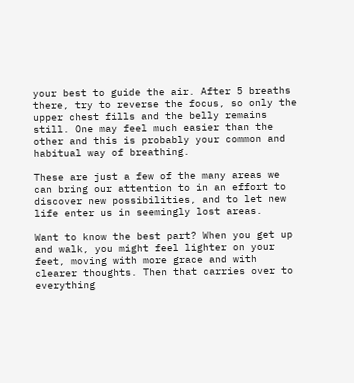your best to guide the air. After 5 breaths there, try to reverse the focus, so only the upper chest fills and the belly remains still. One may feel much easier than the other and this is probably your common and habitual way of breathing.

These are just a few of the many areas we can bring our attention to in an effort to discover new possibilities, and to let new life enter us in seemingly lost areas.

Want to know the best part? When you get up and walk, you might feel lighter on your feet, moving with more grace and with clearer thoughts. Then that carries over to everything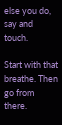else you do, say and touch.

Start with that breathe. Then go from there.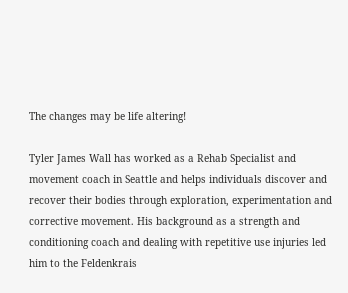The changes may be life altering!

Tyler James Wall has worked as a Rehab Specialist and movement coach in Seattle and helps individuals discover and recover their bodies through exploration, experimentation and corrective movement. His background as a strength and conditioning coach and dealing with repetitive use injuries led him to the Feldenkrais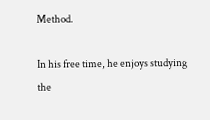Method.

In his free time, he enjoys studying the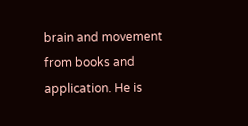brain and movement from books and application. He is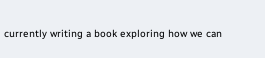currently writing a book exploring how we can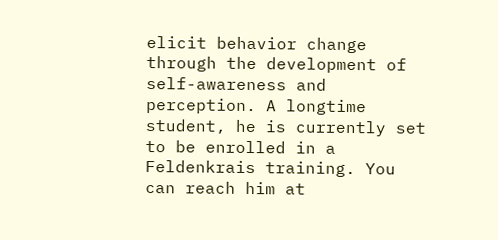elicit behavior change through the development of self-awareness and perception. A longtime student, he is currently set to be enrolled in a Feldenkrais training. You can reach him at